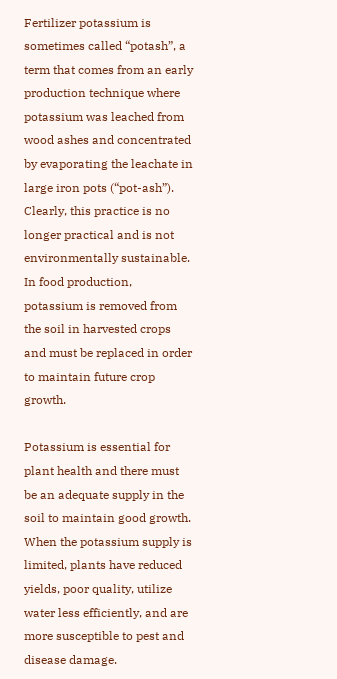Fertilizer potassium is sometimes called “potash”, a term that comes from an early production technique where potassium was leached from wood ashes and concentrated by evaporating the leachate in large iron pots (“pot-ash”). Clearly, this practice is no longer practical and is not environmentally sustainable. In food production, potassium is removed from the soil in harvested crops and must be replaced in order to maintain future crop growth.

Potassium is essential for plant health and there must be an adequate supply in the soil to maintain good growth. When the potassium supply is limited, plants have reduced yields, poor quality, utilize water less efficiently, and are more susceptible to pest and disease damage.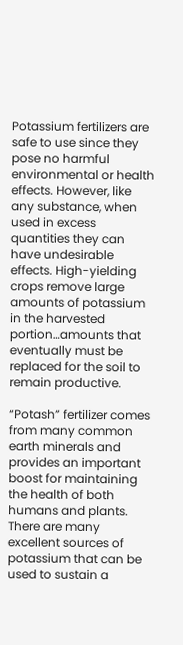Potassium fertilizers are safe to use since they pose no harmful environmental or health effects. However, like any substance, when used in excess quantities they can have undesirable effects. High-yielding crops remove large amounts of potassium in the harvested portion…amounts that eventually must be replaced for the soil to remain productive.

“Potash” fertilizer comes from many common earth minerals and provides an important boost for maintaining the health of both humans and plants. There are many excellent sources of potassium that can be used to sustain a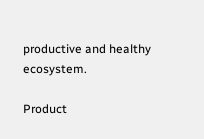productive and healthy ecosystem.

Product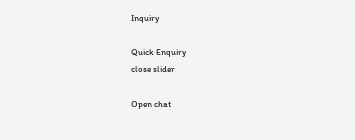Inquiry

Quick Enquiry
close slider

Open chat